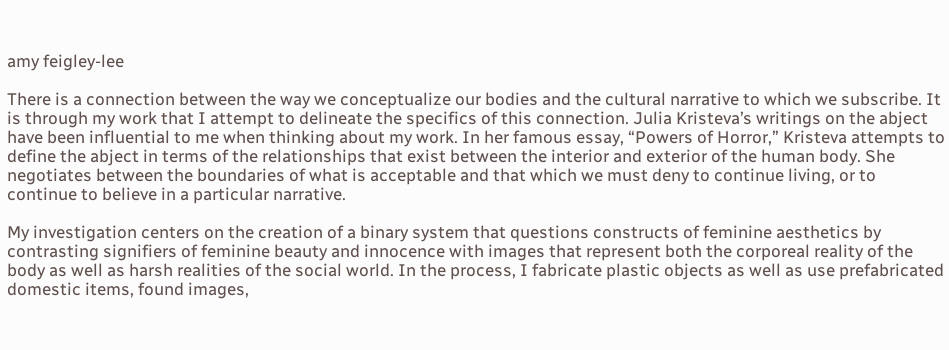amy feigley-lee

There is a connection between the way we conceptualize our bodies and the cultural narrative to which we subscribe. It is through my work that I attempt to delineate the specifics of this connection. Julia Kristeva’s writings on the abject have been influential to me when thinking about my work. In her famous essay, “Powers of Horror,” Kristeva attempts to define the abject in terms of the relationships that exist between the interior and exterior of the human body. She negotiates between the boundaries of what is acceptable and that which we must deny to continue living, or to continue to believe in a particular narrative.

My investigation centers on the creation of a binary system that questions constructs of feminine aesthetics by contrasting signifiers of feminine beauty and innocence with images that represent both the corporeal reality of the body as well as harsh realities of the social world. In the process, I fabricate plastic objects as well as use prefabricated domestic items, found images,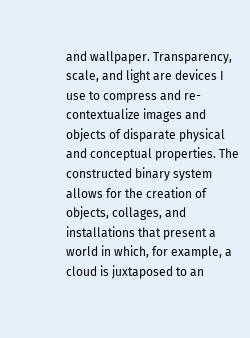and wallpaper. Transparency, scale, and light are devices I use to compress and re-contextualize images and objects of disparate physical and conceptual properties. The constructed binary system allows for the creation of objects, collages, and installations that present a world in which, for example, a cloud is juxtaposed to an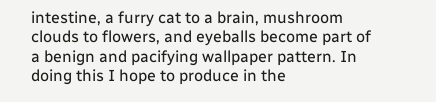intestine, a furry cat to a brain, mushroom clouds to flowers, and eyeballs become part of a benign and pacifying wallpaper pattern. In doing this I hope to produce in the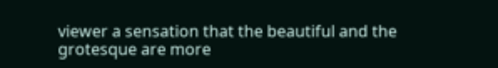viewer a sensation that the beautiful and the grotesque are more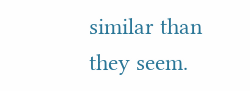similar than they seem.